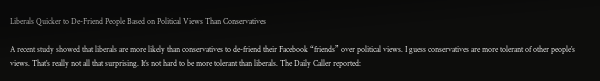Liberals Quicker to De-Friend People Based on Political Views Than Conservatives

A recent study showed that liberals are more likely than conservatives to de-friend their Facebook “friends” over political views. I guess conservatives are more tolerant of other people’s views. That’s really not all that surprising. It’s not hard to be more tolerant than liberals. The Daily Caller reported: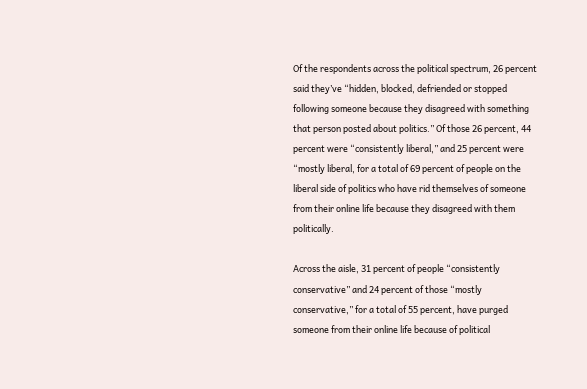Of the respondents across the political spectrum, 26 percent said they’ve “hidden, blocked, defriended or stopped following someone because they disagreed with something that person posted about politics.” Of those 26 percent, 44 percent were “consistently liberal,” and 25 percent were “mostly liberal, for a total of 69 percent of people on the liberal side of politics who have rid themselves of someone from their online life because they disagreed with them politically.

Across the aisle, 31 percent of people “consistently conservative” and 24 percent of those “mostly conservative,” for a total of 55 percent, have purged someone from their online life because of political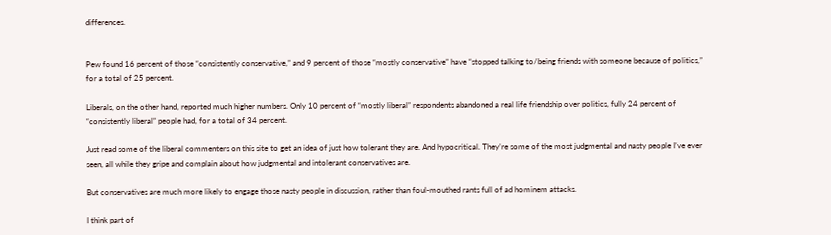differences.


Pew found 16 percent of those “consistently conservative,” and 9 percent of those “mostly conservative” have “stopped talking to/being friends with someone because of politics,” for a total of 25 percent.

Liberals, on the other hand, reported much higher numbers. Only 10 percent of “mostly liberal” respondents abandoned a real life friendship over politics, fully 24 percent of “consistently liberal” people had, for a total of 34 percent.

Just read some of the liberal commenters on this site to get an idea of just how tolerant they are. And hypocritical. They’re some of the most judgmental and nasty people I’ve ever seen, all while they gripe and complain about how judgmental and intolerant conservatives are.

But conservatives are much more likely to engage those nasty people in discussion, rather than foul-mouthed rants full of ad hominem attacks.

I think part of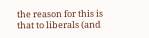the reason for this is that to liberals (and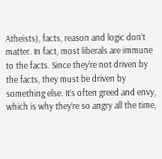Atheists), facts, reason and logic don’t matter. In fact, most liberals are immune to the facts. Since they’re not driven by the facts, they must be driven by something else. It’s often greed and envy, which is why they’re so angry all the time,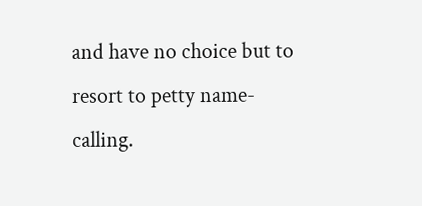and have no choice but to resort to petty name-calling.